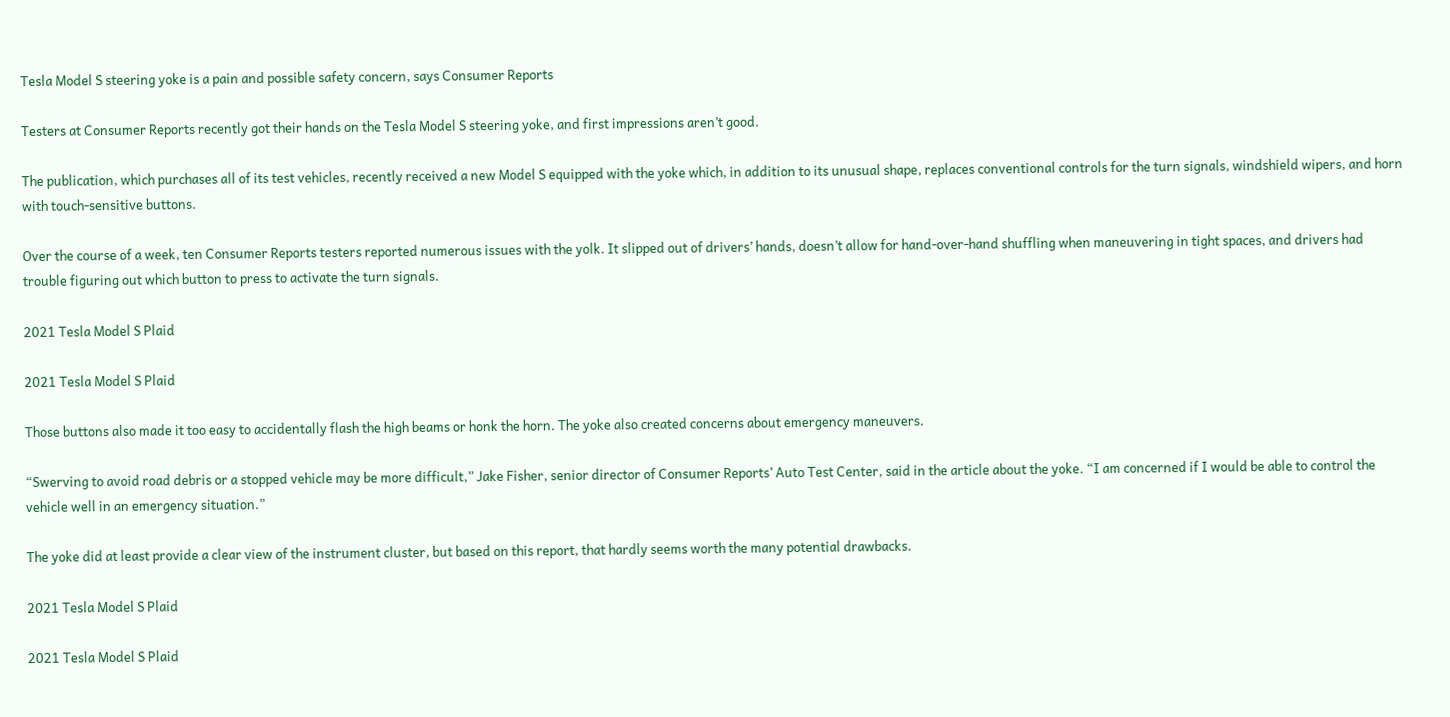Tesla Model S steering yoke is a pain and possible safety concern, says Consumer Reports

Testers at Consumer Reports recently got their hands on the Tesla Model S steering yoke, and first impressions aren’t good.

The publication, which purchases all of its test vehicles, recently received a new Model S equipped with the yoke which, in addition to its unusual shape, replaces conventional controls for the turn signals, windshield wipers, and horn with touch-sensitive buttons.

Over the course of a week, ten Consumer Reports testers reported numerous issues with the yolk. It slipped out of drivers’ hands, doesn’t allow for hand-over-hand shuffling when maneuvering in tight spaces, and drivers had trouble figuring out which button to press to activate the turn signals.

2021 Tesla Model S Plaid

2021 Tesla Model S Plaid

Those buttons also made it too easy to accidentally flash the high beams or honk the horn. The yoke also created concerns about emergency maneuvers.

“Swerving to avoid road debris or a stopped vehicle may be more difficult,” Jake Fisher, senior director of Consumer Reports’ Auto Test Center, said in the article about the yoke. “I am concerned if I would be able to control the vehicle well in an emergency situation.”

The yoke did at least provide a clear view of the instrument cluster, but based on this report, that hardly seems worth the many potential drawbacks.

2021 Tesla Model S Plaid

2021 Tesla Model S Plaid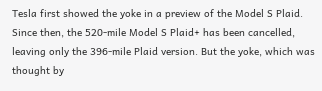Tesla first showed the yoke in a preview of the Model S Plaid. Since then, the 520-mile Model S Plaid+ has been cancelled, leaving only the 396-mile Plaid version. But the yoke, which was thought by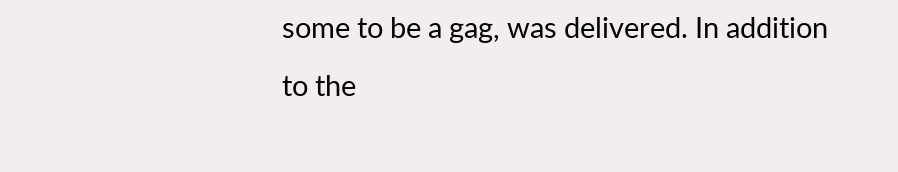some to be a gag, was delivered. In addition to the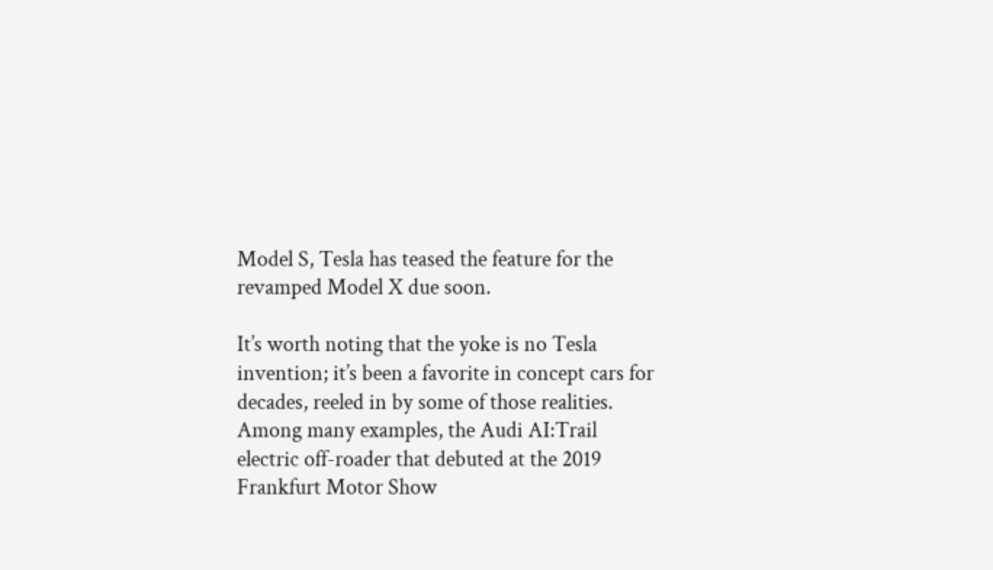Model S, Tesla has teased the feature for the revamped Model X due soon.

It’s worth noting that the yoke is no Tesla invention; it’s been a favorite in concept cars for decades, reeled in by some of those realities. Among many examples, the Audi AI:Trail electric off-roader that debuted at the 2019 Frankfurt Motor Show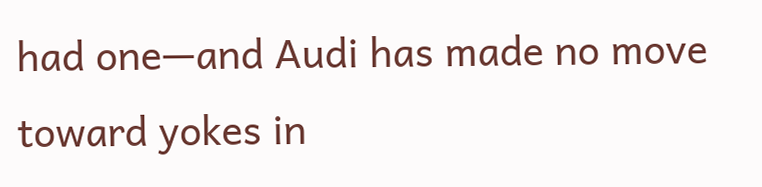had one—and Audi has made no move toward yokes in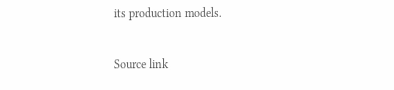its production models.

Source link